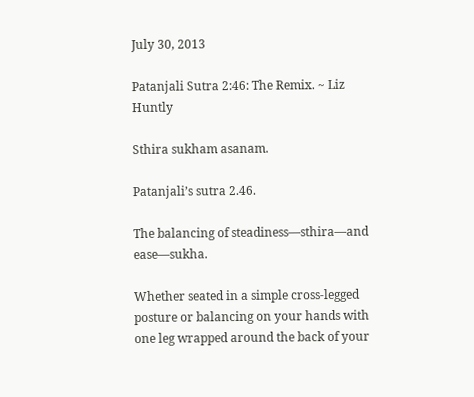July 30, 2013

Patanjali Sutra 2:46: The Remix. ~ Liz Huntly

Sthira sukham asanam.

Patanjali’s sutra 2.46.

The balancing of steadiness—sthira—and ease—sukha.

Whether seated in a simple cross-legged posture or balancing on your hands with one leg wrapped around the back of your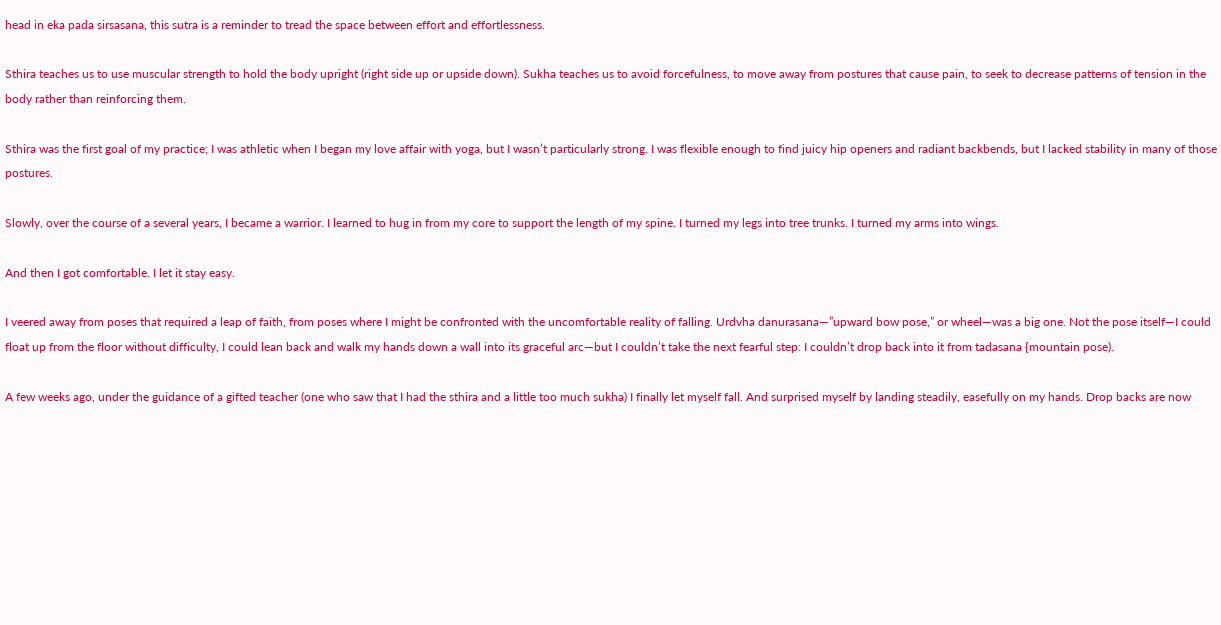head in eka pada sirsasana, this sutra is a reminder to tread the space between effort and effortlessness.

Sthira teaches us to use muscular strength to hold the body upright (right side up or upside down). Sukha teaches us to avoid forcefulness, to move away from postures that cause pain, to seek to decrease patterns of tension in the body rather than reinforcing them.

Sthira was the first goal of my practice; I was athletic when I began my love affair with yoga, but I wasn’t particularly strong. I was flexible enough to find juicy hip openers and radiant backbends, but I lacked stability in many of those postures.

Slowly, over the course of a several years, I became a warrior. I learned to hug in from my core to support the length of my spine. I turned my legs into tree trunks. I turned my arms into wings.

And then I got comfortable. I let it stay easy.

I veered away from poses that required a leap of faith, from poses where I might be confronted with the uncomfortable reality of falling. Urdvha danurasana—”upward bow pose,” or wheel—was a big one. Not the pose itself—I could float up from the floor without difficulty, I could lean back and walk my hands down a wall into its graceful arc—but I couldn’t take the next fearful step: I couldn’t drop back into it from tadasana {mountain pose).

A few weeks ago, under the guidance of a gifted teacher (one who saw that I had the sthira and a little too much sukha) I finally let myself fall. And surprised myself by landing steadily, easefully on my hands. Drop backs are now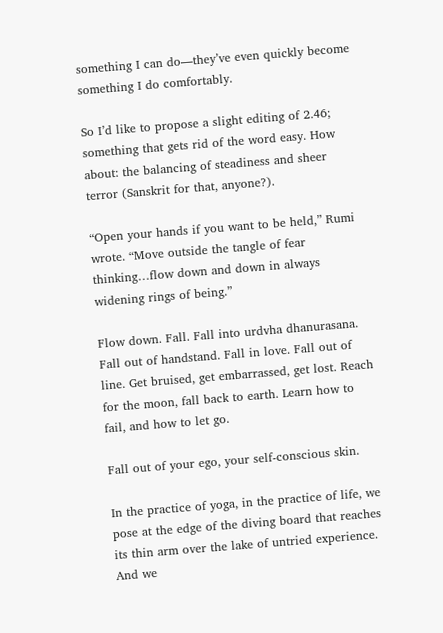something I can do—they’ve even quickly become something I do comfortably.

So I’d like to propose a slight editing of 2.46; something that gets rid of the word easy. How about: the balancing of steadiness and sheer terror (Sanskrit for that, anyone?).

“Open your hands if you want to be held,” Rumi wrote. “Move outside the tangle of fear thinking…flow down and down in always widening rings of being.”

Flow down. Fall. Fall into urdvha dhanurasana. Fall out of handstand. Fall in love. Fall out of line. Get bruised, get embarrassed, get lost. Reach for the moon, fall back to earth. Learn how to fail, and how to let go.

Fall out of your ego, your self-conscious skin.

In the practice of yoga, in the practice of life, we pose at the edge of the diving board that reaches its thin arm over the lake of untried experience. And we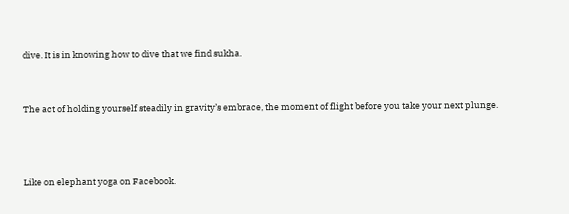dive. It is in knowing how to dive that we find sukha.


The act of holding yourself steadily in gravity’s embrace, the moment of flight before you take your next plunge.



Like on elephant yoga on Facebook.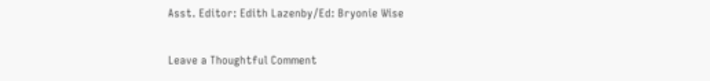Asst. Editor: Edith Lazenby/Ed: Bryonie Wise

Leave a Thoughtful Comment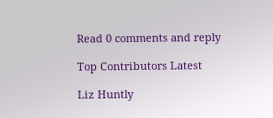Read 0 comments and reply

Top Contributors Latest

Liz Huntly